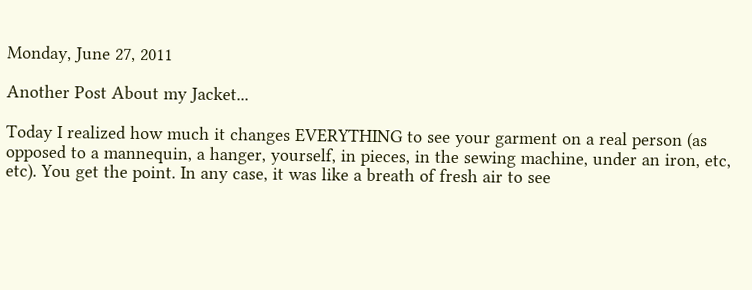Monday, June 27, 2011

Another Post About my Jacket...

Today I realized how much it changes EVERYTHING to see your garment on a real person (as opposed to a mannequin, a hanger, yourself, in pieces, in the sewing machine, under an iron, etc, etc). You get the point. In any case, it was like a breath of fresh air to see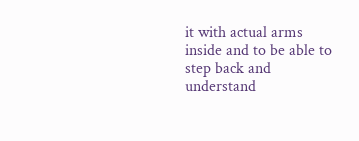it with actual arms inside and to be able to step back and understand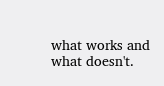what works and what doesn't.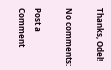Thanks, Odel!

No comments:

Post a Comment